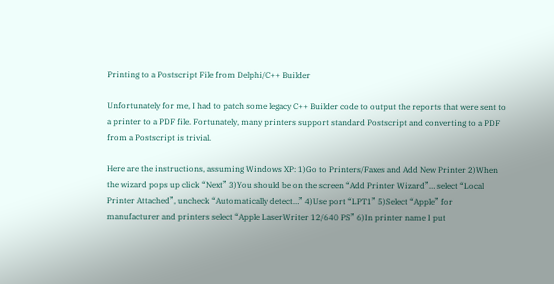Printing to a Postscript File from Delphi/C++ Builder

Unfortunately for me, I had to patch some legacy C++ Builder code to output the reports that were sent to a printer to a PDF file. Fortunately, many printers support standard Postscript and converting to a PDF from a Postscript is trivial.

Here are the instructions, assuming Windows XP: 1)Go to Printers/Faxes and Add New Printer 2)When the wizard pops up click “Next” 3)You should be on the screen “Add Printer Wizard”… select “Local Printer Attached”, uncheck “Automatically detect…” 4)Use port “LPT1” 5)Select “Apple” for manufacturer and printers select “Apple LaserWriter 12/640 PS” 6)In printer name I put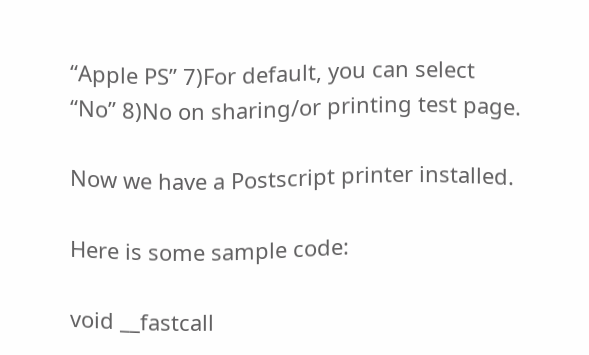“Apple PS” 7)For default, you can select “No” 8)No on sharing/or printing test page.

Now we have a Postscript printer installed.

Here is some sample code:

void __fastcall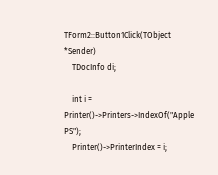TForm2::Button1Click(TObject *Sender)
    TDocInfo di;

    int i = Printer()->Printers->IndexOf("Apple PS");
    Printer()->PrinterIndex = i;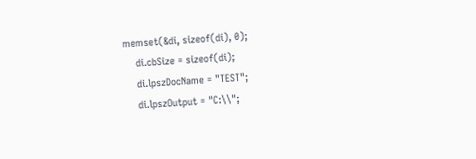memset(&di, sizeof(di), 0);
    di.cbSize = sizeof(di);
    di.lpszDocName = "TEST";
    di.lpszOutput = "C:\\";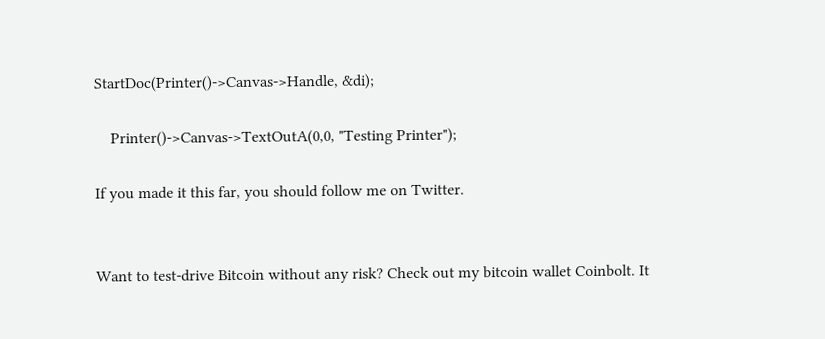StartDoc(Printer()->Canvas->Handle, &di);

    Printer()->Canvas->TextOutA(0,0, "Testing Printer");

If you made it this far, you should follow me on Twitter.


Want to test-drive Bitcoin without any risk? Check out my bitcoin wallet Coinbolt. It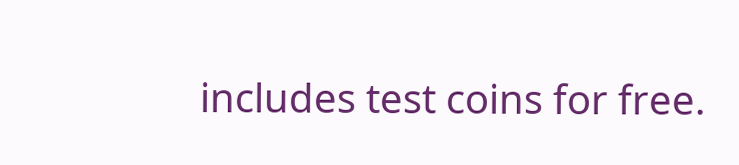includes test coins for free.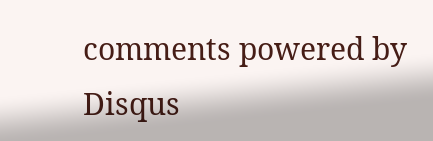comments powered by Disqus